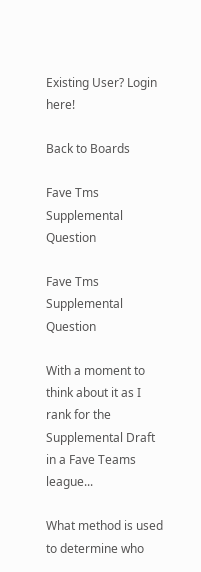Existing User? Login here!

Back to Boards

Fave Tms Supplemental Question

Fave Tms Supplemental Question

With a moment to think about it as I rank for the Supplemental Draft in a Fave Teams league...

What method is used to determine who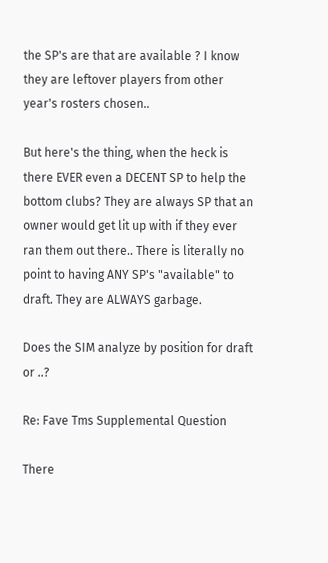the SP's are that are available ? I know they are leftover players from other year's rosters chosen..

But here's the thing, when the heck is there EVER even a DECENT SP to help the bottom clubs? They are always SP that an owner would get lit up with if they ever ran them out there.. There is literally no point to having ANY SP's "available" to draft. They are ALWAYS garbage.

Does the SIM analyze by position for draft or ..?

Re: Fave Tms Supplemental Question

There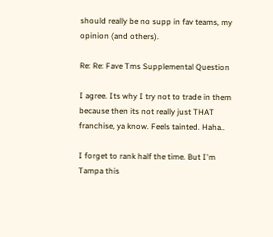should really be no supp in fav teams, my opinion (and others).

Re: Re: Fave Tms Supplemental Question

I agree. Its why I try not to trade in them because then its not really just THAT franchise, ya know. Feels tainted. Haha..

I forget to rank half the time. But I'm Tampa this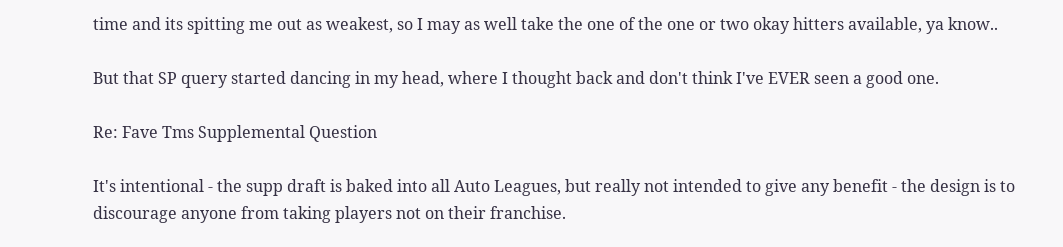time and its spitting me out as weakest, so I may as well take the one of the one or two okay hitters available, ya know..

But that SP query started dancing in my head, where I thought back and don't think I've EVER seen a good one.

Re: Fave Tms Supplemental Question

It's intentional - the supp draft is baked into all Auto Leagues, but really not intended to give any benefit - the design is to discourage anyone from taking players not on their franchise.